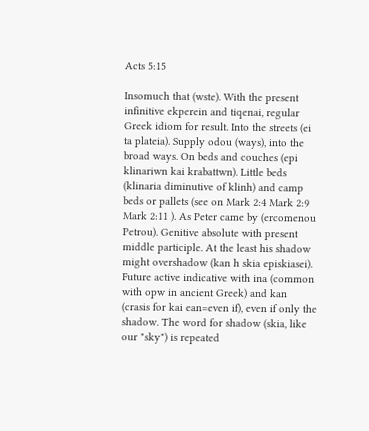Acts 5:15

Insomuch that (wste). With the present infinitive ekperein and tiqenai, regular Greek idiom for result. Into the streets (ei ta plateia). Supply odou (ways), into the broad ways. On beds and couches (epi klinariwn kai krabattwn). Little beds (klinaria diminutive of klinh) and camp beds or pallets (see on Mark 2:4 Mark 2:9 Mark 2:11 ). As Peter came by (ercomenou Petrou). Genitive absolute with present middle participle. At the least his shadow might overshadow (kan h skia episkiasei). Future active indicative with ina (common with opw in ancient Greek) and kan (crasis for kai ean=even if), even if only the shadow. The word for shadow (skia, like our "sky") is repeated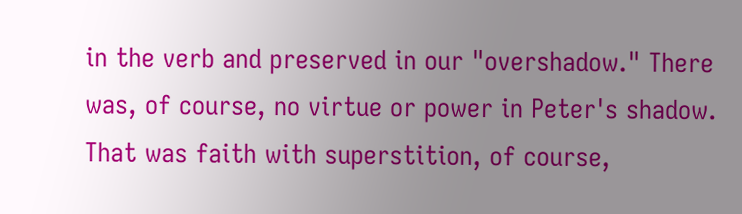in the verb and preserved in our "overshadow." There was, of course, no virtue or power in Peter's shadow. That was faith with superstition, of course,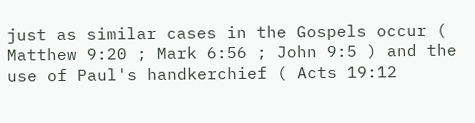just as similar cases in the Gospels occur ( Matthew 9:20 ; Mark 6:56 ; John 9:5 ) and the use of Paul's handkerchief ( Acts 19:12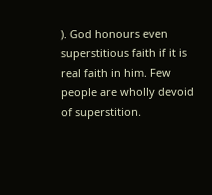). God honours even superstitious faith if it is real faith in him. Few people are wholly devoid of superstition.